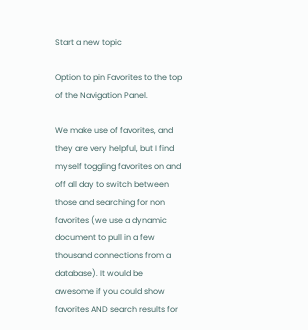Start a new topic

Option to pin Favorites to the top of the Navigation Panel.

We make use of favorites, and they are very helpful, but I find myself toggling favorites on and off all day to switch between those and searching for non favorites (we use a dynamic document to pull in a few thousand connections from a database). It would be awesome if you could show favorites AND search results for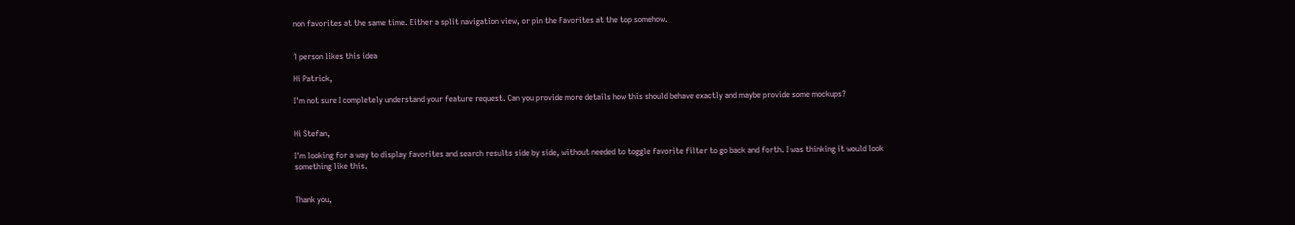non favorites at the same time. Either a split navigation view, or pin the Favorites at the top somehow.


1 person likes this idea

Hi Patrick,

I'm not sure I completely understand your feature request. Can you provide more details how this should behave exactly and maybe provide some mockups?


Hi Stefan,

I'm looking for a way to display favorites and search results side by side, without needed to toggle favorite filter to go back and forth. I was thinking it would look something like this.


Thank you,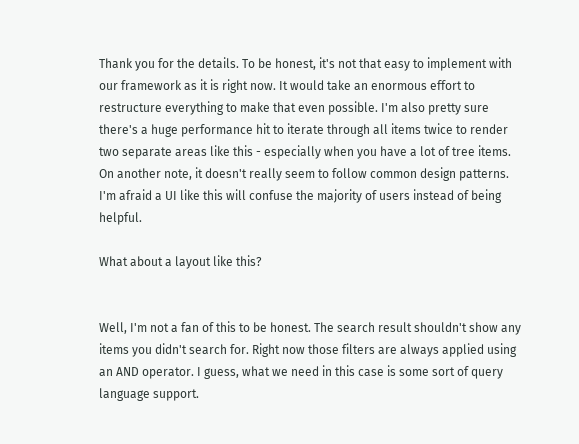Thank you for the details. To be honest, it's not that easy to implement with our framework as it is right now. It would take an enormous effort to restructure everything to make that even possible. I'm also pretty sure there's a huge performance hit to iterate through all items twice to render two separate areas like this - especially when you have a lot of tree items. On another note, it doesn't really seem to follow common design patterns. I'm afraid a UI like this will confuse the majority of users instead of being helpful.

What about a layout like this?


Well, I'm not a fan of this to be honest. The search result shouldn't show any items you didn't search for. Right now those filters are always applied using an AND operator. I guess, what we need in this case is some sort of query language support.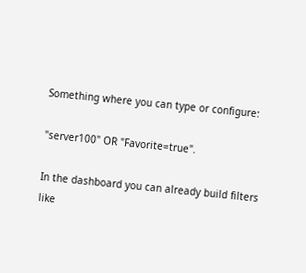Something where you can type or configure:

"server100" OR "Favorite=true".

In the dashboard you can already build filters like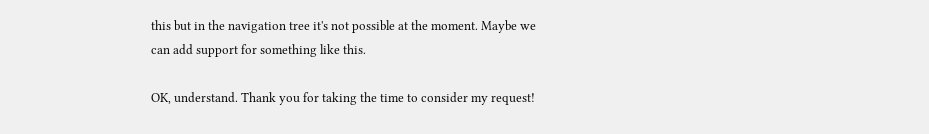this but in the navigation tree it's not possible at the moment. Maybe we can add support for something like this.

OK, understand. Thank you for taking the time to consider my request!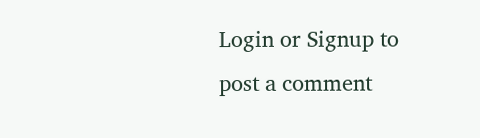Login or Signup to post a comment